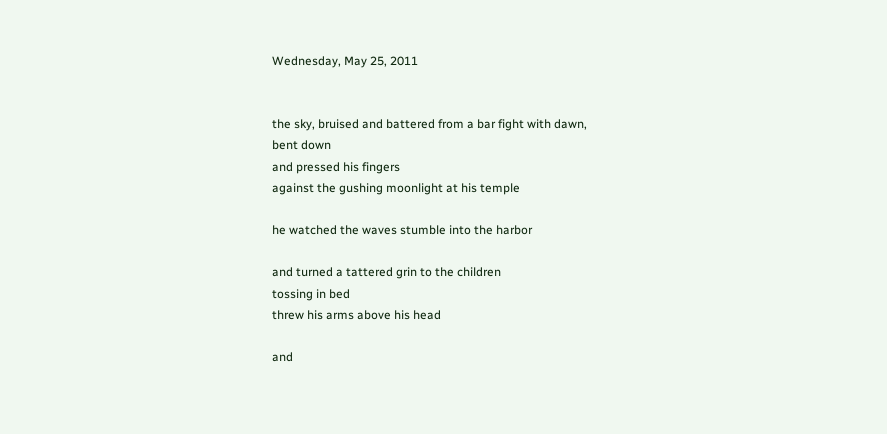Wednesday, May 25, 2011


the sky, bruised and battered from a bar fight with dawn,
bent down
and pressed his fingers
against the gushing moonlight at his temple

he watched the waves stumble into the harbor

and turned a tattered grin to the children
tossing in bed
threw his arms above his head

and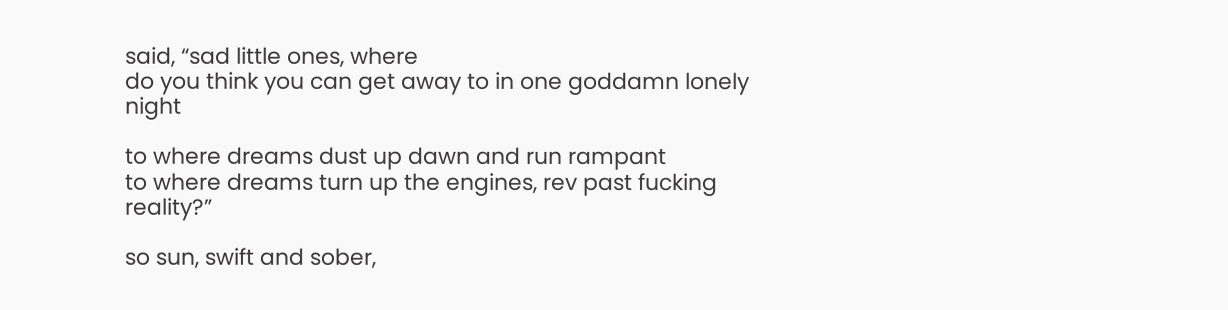said, “sad little ones, where
do you think you can get away to in one goddamn lonely night

to where dreams dust up dawn and run rampant
to where dreams turn up the engines, rev past fucking reality?”

so sun, swift and sober,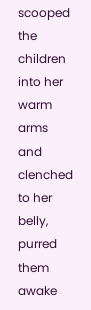scooped the children into her warm arms
and clenched to her belly,
purred them awake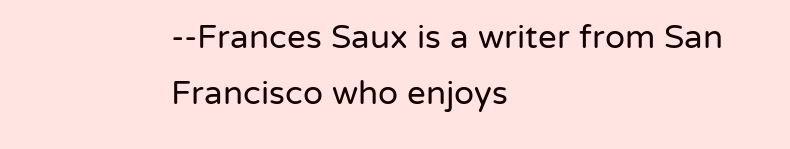--Frances Saux is a writer from San Francisco who enjoys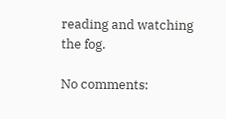reading and watching the fog.

No comments: